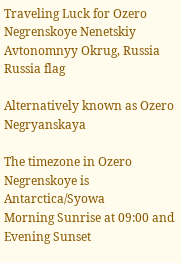Traveling Luck for Ozero Negrenskoye Nenetskiy Avtonomnyy Okrug, Russia Russia flag

Alternatively known as Ozero Negryanskaya

The timezone in Ozero Negrenskoye is Antarctica/Syowa
Morning Sunrise at 09:00 and Evening Sunset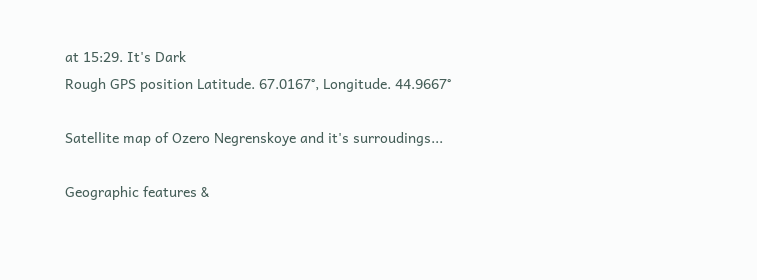at 15:29. It's Dark
Rough GPS position Latitude. 67.0167°, Longitude. 44.9667°

Satellite map of Ozero Negrenskoye and it's surroudings...

Geographic features &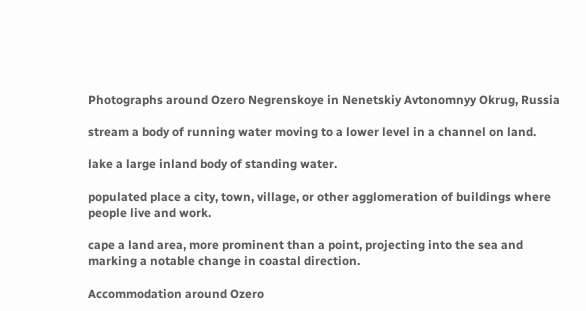Photographs around Ozero Negrenskoye in Nenetskiy Avtonomnyy Okrug, Russia

stream a body of running water moving to a lower level in a channel on land.

lake a large inland body of standing water.

populated place a city, town, village, or other agglomeration of buildings where people live and work.

cape a land area, more prominent than a point, projecting into the sea and marking a notable change in coastal direction.

Accommodation around Ozero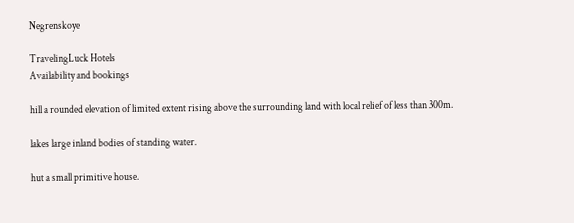Negrenskoye

TravelingLuck Hotels
Availability and bookings

hill a rounded elevation of limited extent rising above the surrounding land with local relief of less than 300m.

lakes large inland bodies of standing water.

hut a small primitive house.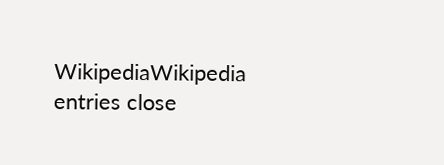WikipediaWikipedia entries close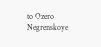to Ozero Negrenskoye